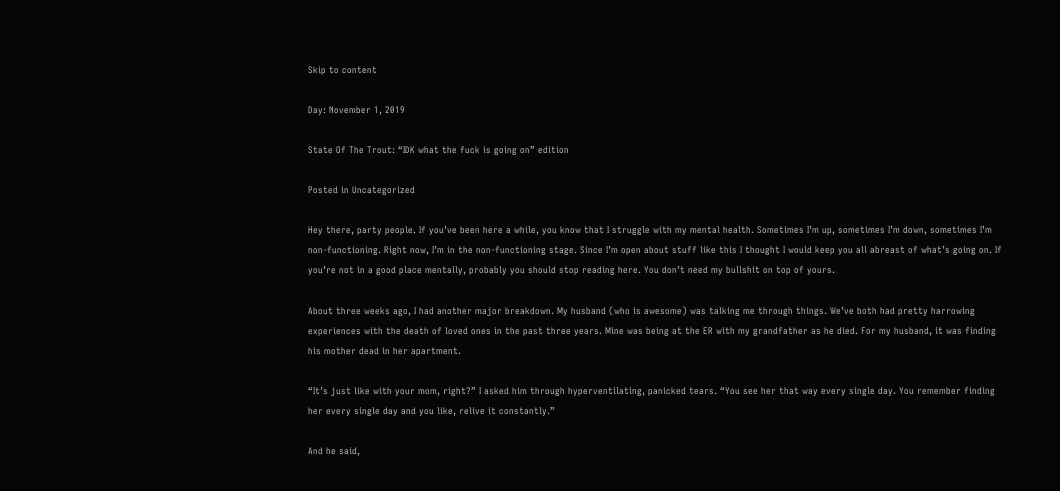Skip to content

Day: November 1, 2019

State Of The Trout: “IDK what the fuck is going on” edition

Posted in Uncategorized

Hey there, party people. If you’ve been here a while, you know that I struggle with my mental health. Sometimes I’m up, sometimes I’m down, sometimes I’m non-functioning. Right now, I’m in the non-functioning stage. Since I’m open about stuff like this I thought I would keep you all abreast of what’s going on. If you’re not in a good place mentally, probably you should stop reading here. You don’t need my bullshit on top of yours.

About three weeks ago, I had another major breakdown. My husband (who is awesome) was talking me through things. We’ve both had pretty harrowing experiences with the death of loved ones in the past three years. Mine was being at the ER with my grandfather as he died. For my husband, it was finding his mother dead in her apartment.

“It’s just like with your mom, right?” I asked him through hyperventilating, panicked tears. “You see her that way every single day. You remember finding her every single day and you like, relive it constantly.”

And he said,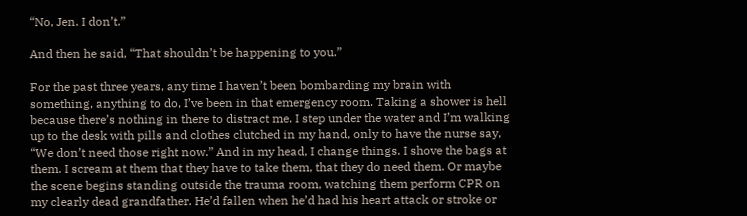“No, Jen. I don’t.”

And then he said, “That shouldn’t be happening to you.”

For the past three years, any time I haven’t been bombarding my brain with something, anything to do, I’ve been in that emergency room. Taking a shower is hell because there’s nothing in there to distract me. I step under the water and I’m walking up to the desk with pills and clothes clutched in my hand, only to have the nurse say, “We don’t need those right now.” And in my head, I change things. I shove the bags at them. I scream at them that they have to take them, that they do need them. Or maybe the scene begins standing outside the trauma room, watching them perform CPR on my clearly dead grandfather. He’d fallen when he’d had his heart attack or stroke or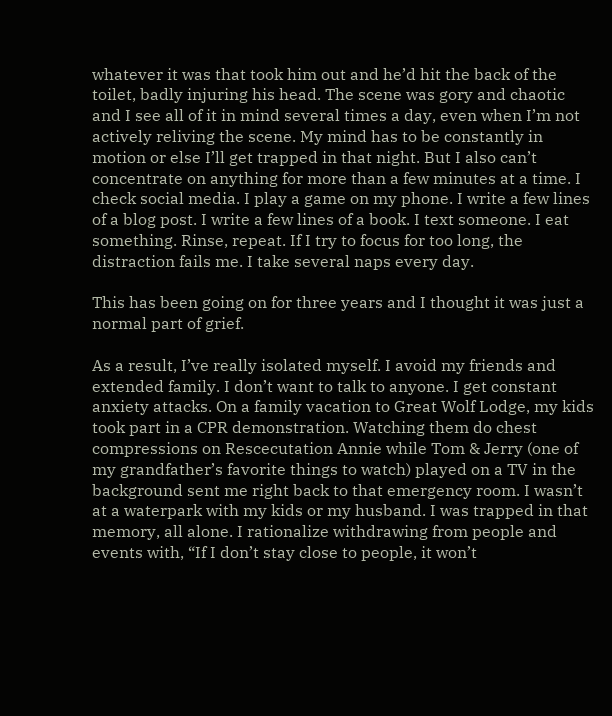whatever it was that took him out and he’d hit the back of the toilet, badly injuring his head. The scene was gory and chaotic and I see all of it in mind several times a day, even when I’m not actively reliving the scene. My mind has to be constantly in motion or else I’ll get trapped in that night. But I also can’t concentrate on anything for more than a few minutes at a time. I check social media. I play a game on my phone. I write a few lines of a blog post. I write a few lines of a book. I text someone. I eat something. Rinse, repeat. If I try to focus for too long, the distraction fails me. I take several naps every day.

This has been going on for three years and I thought it was just a normal part of grief.

As a result, I’ve really isolated myself. I avoid my friends and extended family. I don’t want to talk to anyone. I get constant anxiety attacks. On a family vacation to Great Wolf Lodge, my kids took part in a CPR demonstration. Watching them do chest compressions on Rescecutation Annie while Tom & Jerry (one of my grandfather’s favorite things to watch) played on a TV in the background sent me right back to that emergency room. I wasn’t at a waterpark with my kids or my husband. I was trapped in that memory, all alone. I rationalize withdrawing from people and events with, “If I don’t stay close to people, it won’t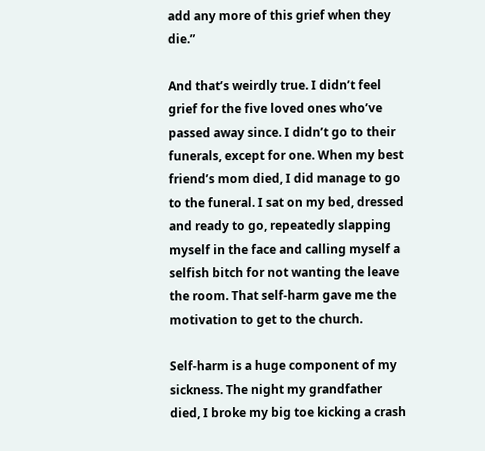add any more of this grief when they die.”

And that’s weirdly true. I didn’t feel grief for the five loved ones who’ve passed away since. I didn’t go to their funerals, except for one. When my best friend’s mom died, I did manage to go to the funeral. I sat on my bed, dressed and ready to go, repeatedly slapping myself in the face and calling myself a selfish bitch for not wanting the leave the room. That self-harm gave me the motivation to get to the church.

Self-harm is a huge component of my sickness. The night my grandfather died, I broke my big toe kicking a crash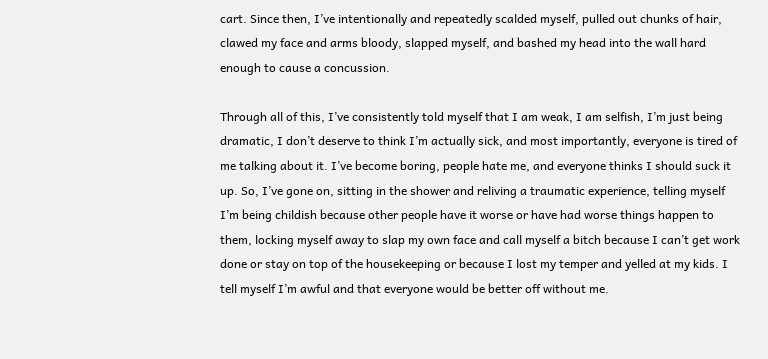cart. Since then, I’ve intentionally and repeatedly scalded myself, pulled out chunks of hair, clawed my face and arms bloody, slapped myself, and bashed my head into the wall hard enough to cause a concussion.

Through all of this, I’ve consistently told myself that I am weak, I am selfish, I’m just being dramatic, I don’t deserve to think I’m actually sick, and most importantly, everyone is tired of me talking about it. I’ve become boring, people hate me, and everyone thinks I should suck it up. So, I’ve gone on, sitting in the shower and reliving a traumatic experience, telling myself I’m being childish because other people have it worse or have had worse things happen to them, locking myself away to slap my own face and call myself a bitch because I can’t get work done or stay on top of the housekeeping or because I lost my temper and yelled at my kids. I tell myself I’m awful and that everyone would be better off without me.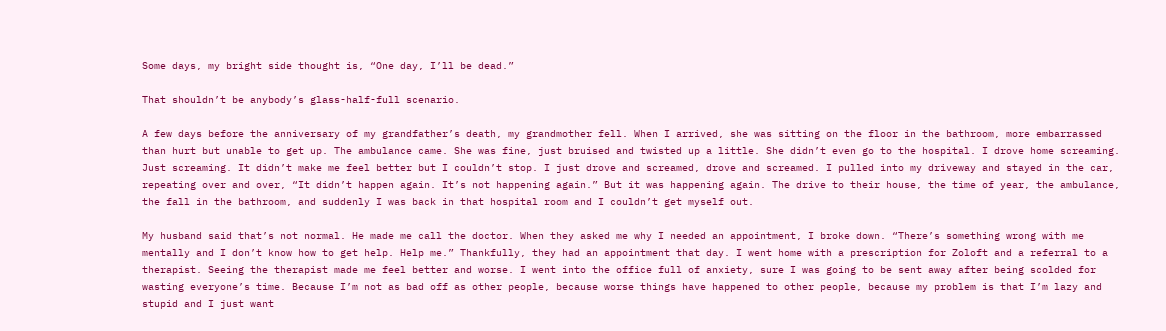Some days, my bright side thought is, “One day, I’ll be dead.”

That shouldn’t be anybody’s glass-half-full scenario.

A few days before the anniversary of my grandfather’s death, my grandmother fell. When I arrived, she was sitting on the floor in the bathroom, more embarrassed than hurt but unable to get up. The ambulance came. She was fine, just bruised and twisted up a little. She didn’t even go to the hospital. I drove home screaming. Just screaming. It didn’t make me feel better but I couldn’t stop. I just drove and screamed, drove and screamed. I pulled into my driveway and stayed in the car, repeating over and over, “It didn’t happen again. It’s not happening again.” But it was happening again. The drive to their house, the time of year, the ambulance, the fall in the bathroom, and suddenly I was back in that hospital room and I couldn’t get myself out.

My husband said that’s not normal. He made me call the doctor. When they asked me why I needed an appointment, I broke down. “There’s something wrong with me mentally and I don’t know how to get help. Help me.” Thankfully, they had an appointment that day. I went home with a prescription for Zoloft and a referral to a therapist. Seeing the therapist made me feel better and worse. I went into the office full of anxiety, sure I was going to be sent away after being scolded for wasting everyone’s time. Because I’m not as bad off as other people, because worse things have happened to other people, because my problem is that I’m lazy and stupid and I just want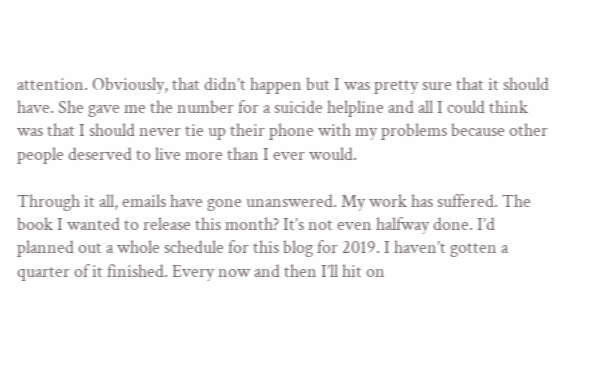attention. Obviously, that didn’t happen but I was pretty sure that it should have. She gave me the number for a suicide helpline and all I could think was that I should never tie up their phone with my problems because other people deserved to live more than I ever would.

Through it all, emails have gone unanswered. My work has suffered. The book I wanted to release this month? It’s not even halfway done. I’d planned out a whole schedule for this blog for 2019. I haven’t gotten a quarter of it finished. Every now and then I’ll hit on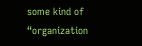some kind of “organization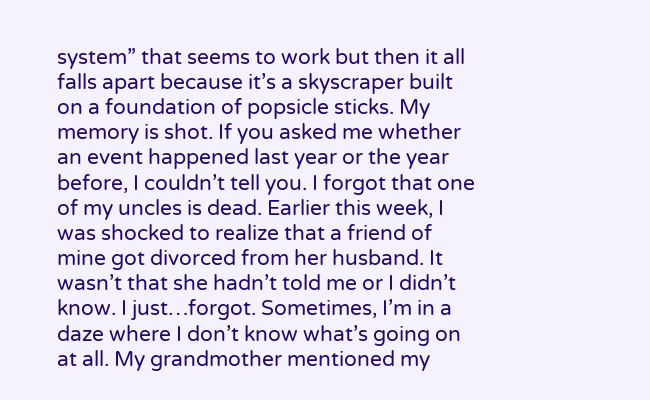system” that seems to work but then it all falls apart because it’s a skyscraper built on a foundation of popsicle sticks. My memory is shot. If you asked me whether an event happened last year or the year before, I couldn’t tell you. I forgot that one of my uncles is dead. Earlier this week, I was shocked to realize that a friend of mine got divorced from her husband. It wasn’t that she hadn’t told me or I didn’t know. I just…forgot. Sometimes, I’m in a daze where I don’t know what’s going on at all. My grandmother mentioned my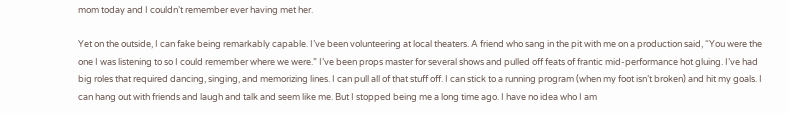mom today and I couldn’t remember ever having met her.

Yet on the outside, I can fake being remarkably capable. I’ve been volunteering at local theaters. A friend who sang in the pit with me on a production said, “You were the one I was listening to so I could remember where we were.” I’ve been props master for several shows and pulled off feats of frantic mid-performance hot gluing. I’ve had big roles that required dancing, singing, and memorizing lines. I can pull all of that stuff off. I can stick to a running program (when my foot isn’t broken) and hit my goals. I can hang out with friends and laugh and talk and seem like me. But I stopped being me a long time ago. I have no idea who I am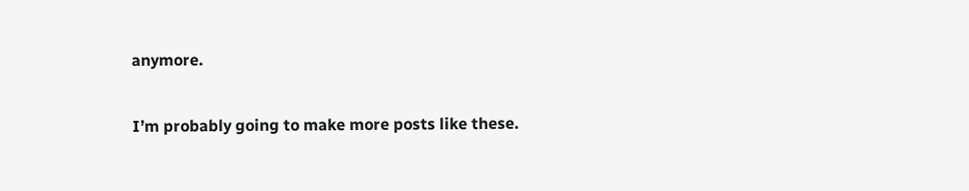anymore.

I’m probably going to make more posts like these.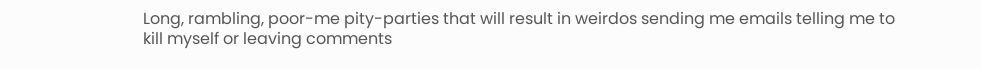Long, rambling, poor-me pity-parties that will result in weirdos sending me emails telling me to kill myself or leaving comments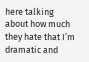here talking about how much they hate that I’m dramatic and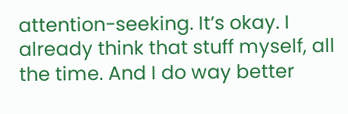attention-seeking. It’s okay. I already think that stuff myself, all the time. And I do way better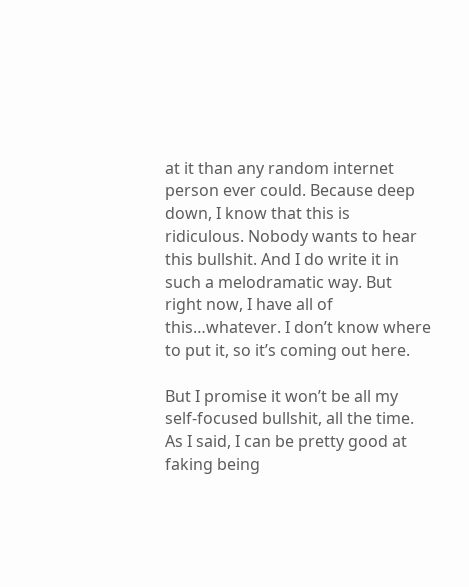at it than any random internet person ever could. Because deep down, I know that this is ridiculous. Nobody wants to hear this bullshit. And I do write it in such a melodramatic way. But right now, I have all of this…whatever. I don’t know where to put it, so it’s coming out here.

But I promise it won’t be all my self-focused bullshit, all the time. As I said, I can be pretty good at faking being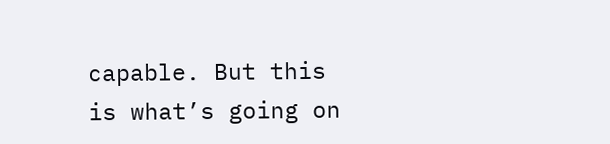capable. But this is what’s going on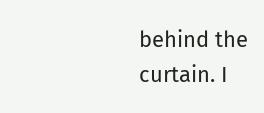behind the curtain. I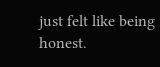just felt like being honest.